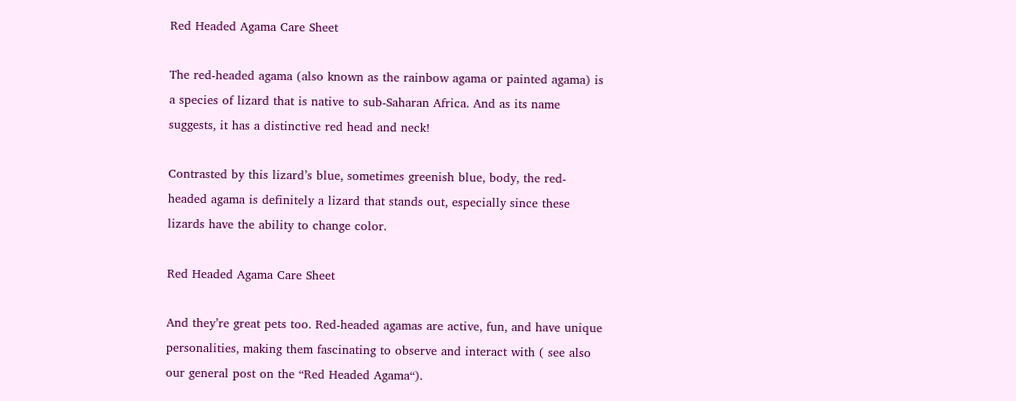Red Headed Agama Care Sheet

The red-headed agama (also known as the rainbow agama or painted agama) is a species of lizard that is native to sub-Saharan Africa. And as its name suggests, it has a distinctive red head and neck!

Contrasted by this lizard’s blue, sometimes greenish blue, body, the red-headed agama is definitely a lizard that stands out, especially since these lizards have the ability to change color.

Red Headed Agama Care Sheet

And they’re great pets too. Red-headed agamas are active, fun, and have unique personalities, making them fascinating to observe and interact with ( see also our general post on the “Red Headed Agama“).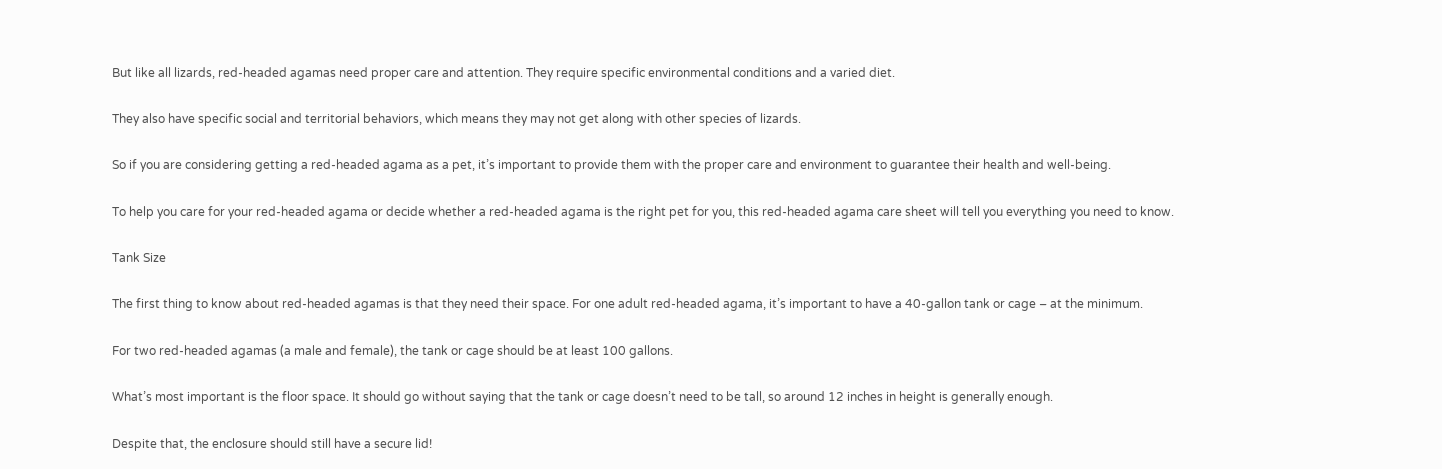But like all lizards, red-headed agamas need proper care and attention. They require specific environmental conditions and a varied diet.

They also have specific social and territorial behaviors, which means they may not get along with other species of lizards.

So if you are considering getting a red-headed agama as a pet, it’s important to provide them with the proper care and environment to guarantee their health and well-being.

To help you care for your red-headed agama or decide whether a red-headed agama is the right pet for you, this red-headed agama care sheet will tell you everything you need to know.

Tank Size

The first thing to know about red-headed agamas is that they need their space. For one adult red-headed agama, it’s important to have a 40-gallon tank or cage – at the minimum.

For two red-headed agamas (a male and female), the tank or cage should be at least 100 gallons.

What’s most important is the floor space. It should go without saying that the tank or cage doesn’t need to be tall, so around 12 inches in height is generally enough.

Despite that, the enclosure should still have a secure lid!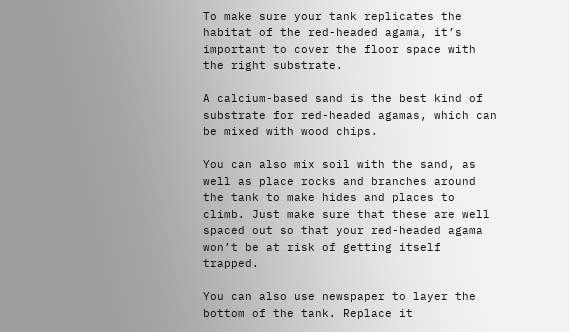To make sure your tank replicates the habitat of the red-headed agama, it’s important to cover the floor space with the right substrate.

A calcium-based sand is the best kind of substrate for red-headed agamas, which can be mixed with wood chips.

You can also mix soil with the sand, as well as place rocks and branches around the tank to make hides and places to climb. Just make sure that these are well spaced out so that your red-headed agama won’t be at risk of getting itself trapped.

You can also use newspaper to layer the bottom of the tank. Replace it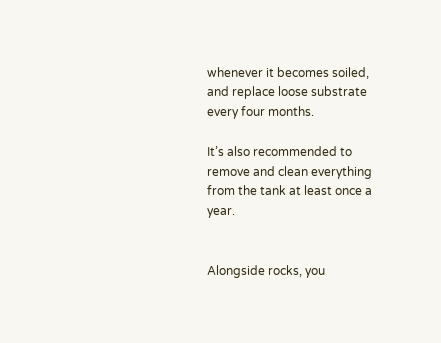whenever it becomes soiled, and replace loose substrate every four months.

It’s also recommended to remove and clean everything from the tank at least once a year.


Alongside rocks, you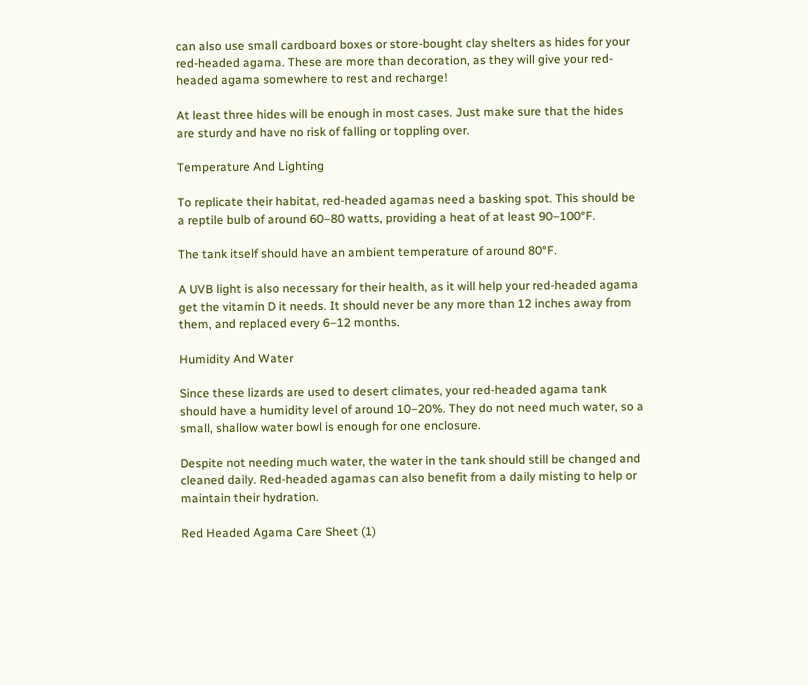can also use small cardboard boxes or store-bought clay shelters as hides for your red-headed agama. These are more than decoration, as they will give your red-headed agama somewhere to rest and recharge!

At least three hides will be enough in most cases. Just make sure that the hides are sturdy and have no risk of falling or toppling over.

Temperature And Lighting

To replicate their habitat, red-headed agamas need a basking spot. This should be a reptile bulb of around 60–80 watts, providing a heat of at least 90–100°F.

The tank itself should have an ambient temperature of around 80°F.

A UVB light is also necessary for their health, as it will help your red-headed agama get the vitamin D it needs. It should never be any more than 12 inches away from them, and replaced every 6–12 months.

Humidity And Water

Since these lizards are used to desert climates, your red-headed agama tank should have a humidity level of around 10–20%. They do not need much water, so a small, shallow water bowl is enough for one enclosure.

Despite not needing much water, the water in the tank should still be changed and cleaned daily. Red-headed agamas can also benefit from a daily misting to help or maintain their hydration.

Red Headed Agama Care Sheet (1)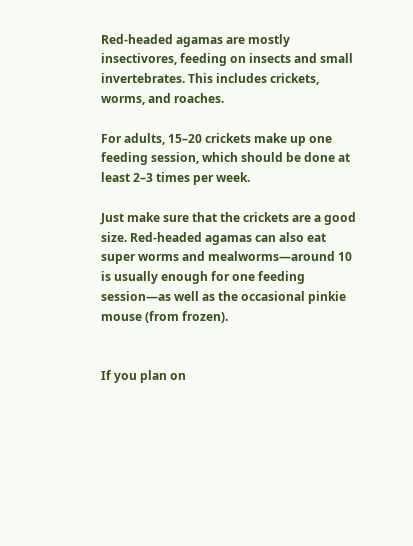Red-headed agamas are mostly insectivores, feeding on insects and small invertebrates. This includes crickets, worms, and roaches.

For adults, 15–20 crickets make up one feeding session, which should be done at least 2–3 times per week.

Just make sure that the crickets are a good size. Red-headed agamas can also eat super worms and mealworms—around 10 is usually enough for one feeding session—as well as the occasional pinkie mouse (from frozen).


If you plan on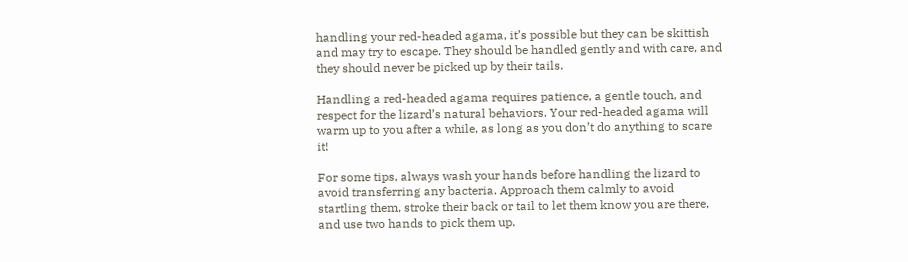handling your red-headed agama, it’s possible but they can be skittish and may try to escape. They should be handled gently and with care, and they should never be picked up by their tails.

Handling a red-headed agama requires patience, a gentle touch, and respect for the lizard’s natural behaviors. Your red-headed agama will warm up to you after a while, as long as you don’t do anything to scare it!

For some tips, always wash your hands before handling the lizard to avoid transferring any bacteria. Approach them calmly to avoid startling them, stroke their back or tail to let them know you are there, and use two hands to pick them up.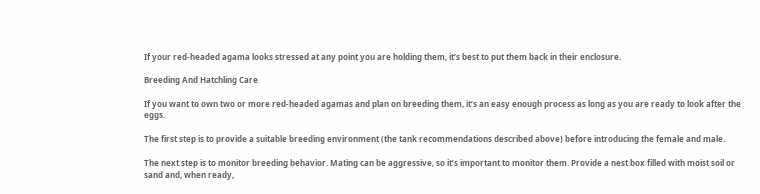If your red-headed agama looks stressed at any point you are holding them, it’s best to put them back in their enclosure.

Breeding And Hatchling Care

If you want to own two or more red-headed agamas and plan on breeding them, it’s an easy enough process as long as you are ready to look after the eggs.

The first step is to provide a suitable breeding environment (the tank recommendations described above) before introducing the female and male.

The next step is to monitor breeding behavior. Mating can be aggressive, so it’s important to monitor them. Provide a nest box filled with moist soil or sand and, when ready,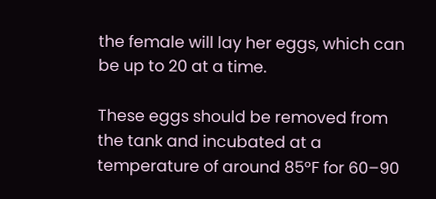the female will lay her eggs, which can be up to 20 at a time.

These eggs should be removed from the tank and incubated at a temperature of around 85°F for 60–90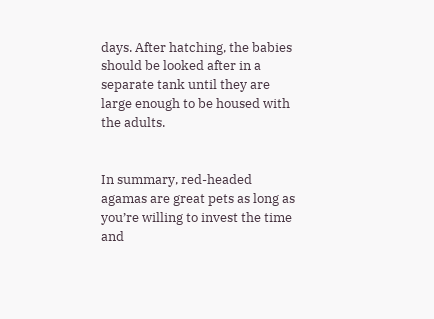days. After hatching, the babies should be looked after in a separate tank until they are large enough to be housed with the adults.


In summary, red-headed agamas are great pets as long as you’re willing to invest the time and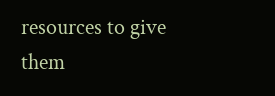resources to give them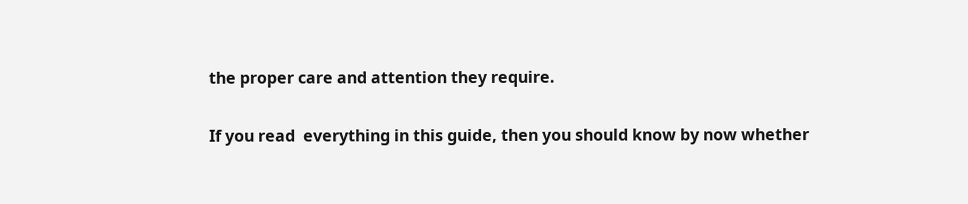the proper care and attention they require.

If you read  everything in this guide, then you should know by now whether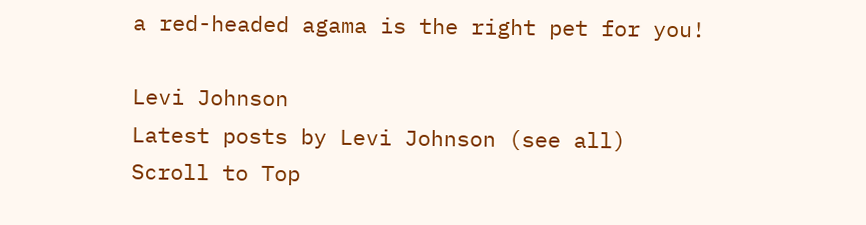a red-headed agama is the right pet for you!

Levi Johnson
Latest posts by Levi Johnson (see all)
Scroll to Top